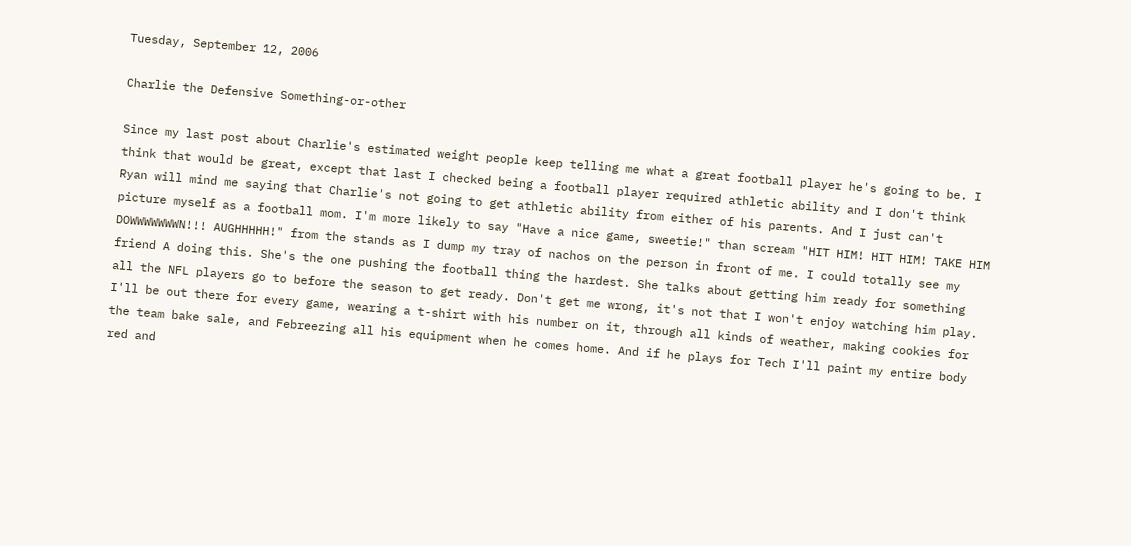Tuesday, September 12, 2006

Charlie the Defensive Something-or-other

Since my last post about Charlie's estimated weight people keep telling me what a great football player he's going to be. I think that would be great, except that last I checked being a football player required athletic ability and I don't think Ryan will mind me saying that Charlie's not going to get athletic ability from either of his parents. And I just can't picture myself as a football mom. I'm more likely to say "Have a nice game, sweetie!" than scream "HIT HIM! HIT HIM! TAKE HIM DOWWWWWWWN!!! AUGHHHHH!" from the stands as I dump my tray of nachos on the person in front of me. I could totally see my friend A doing this. She's the one pushing the football thing the hardest. She talks about getting him ready for something all the NFL players go to before the season to get ready. Don't get me wrong, it's not that I won't enjoy watching him play. I'll be out there for every game, wearing a t-shirt with his number on it, through all kinds of weather, making cookies for the team bake sale, and Febreezing all his equipment when he comes home. And if he plays for Tech I'll paint my entire body red and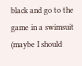black and go to the game in a swimsuit (maybe I should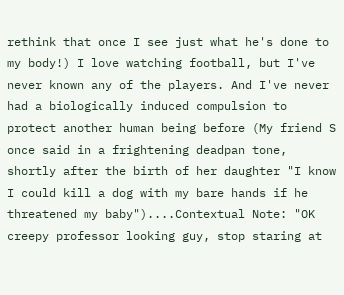rethink that once I see just what he's done to my body!) I love watching football, but I've never known any of the players. And I've never had a biologically induced compulsion to protect another human being before (My friend S once said in a frightening deadpan tone, shortly after the birth of her daughter "I know I could kill a dog with my bare hands if he threatened my baby")....Contextual Note: "OK creepy professor looking guy, stop staring at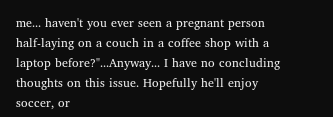me... haven't you ever seen a pregnant person half-laying on a couch in a coffee shop with a laptop before?"...Anyway... I have no concluding thoughts on this issue. Hopefully he'll enjoy soccer, or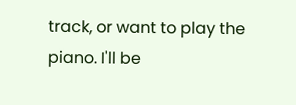track, or want to play the piano. I'll be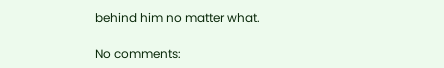behind him no matter what.

No comments: